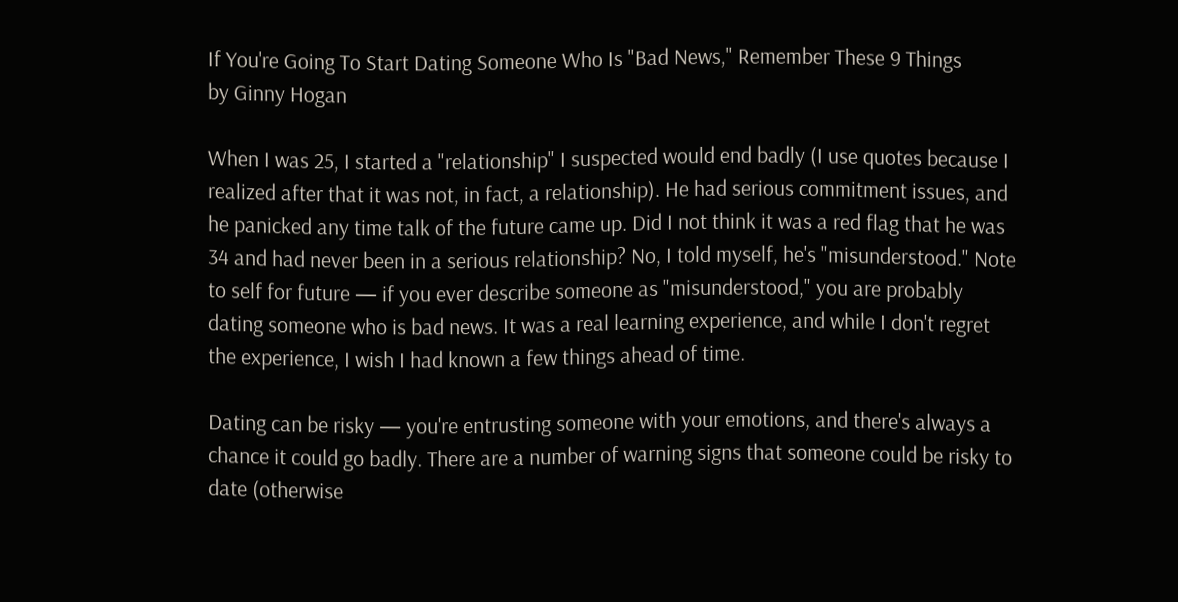If You're Going To Start Dating Someone Who Is "Bad News," Remember These 9 Things
by Ginny Hogan

When I was 25, I started a "relationship" I suspected would end badly (I use quotes because I realized after that it was not, in fact, a relationship). He had serious commitment issues, and he panicked any time talk of the future came up. Did I not think it was a red flag that he was 34 and had never been in a serious relationship? No, I told myself, he's "misunderstood." Note to self for future — if you ever describe someone as "misunderstood," you are probably dating someone who is bad news. It was a real learning experience, and while I don't regret the experience, I wish I had known a few things ahead of time.

Dating can be risky — you're entrusting someone with your emotions, and there's always a chance it could go badly. There are a number of warning signs that someone could be risky to date (otherwise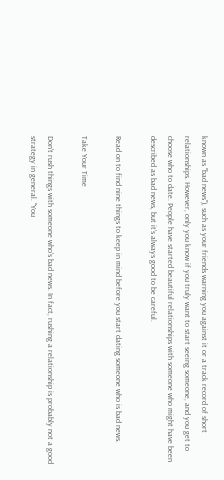known as "bad news"), such as your friends warning you against it or a track record of short relationships. However, only you know if you truly want to start seeing someone, and you get to choose who to date. People have started beautiful relationships with someone who might have been described as bad news, but it's always good to be careful.

Read on to find nine things to keep in mind before you start dating someone who is bad news.

Take Your Time

Don't rush things with someone who's bad news. In fact, rushing a relationship is probably not a good strategy in general. "You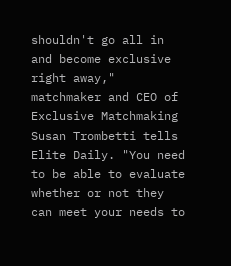shouldn't go all in and become exclusive right away," matchmaker and CEO of Exclusive Matchmaking Susan Trombetti tells Elite Daily. "You need to be able to evaluate whether or not they can meet your needs to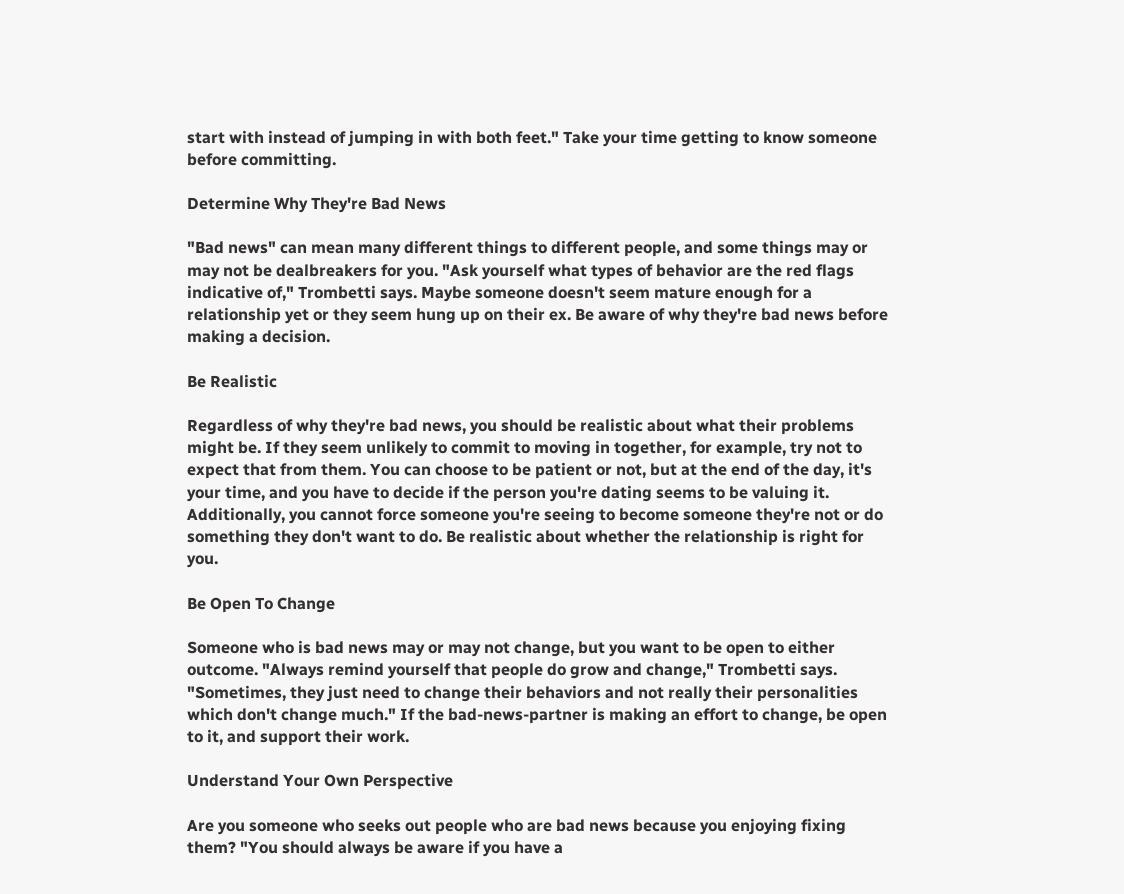start with instead of jumping in with both feet." Take your time getting to know someone before committing.

Determine Why They're Bad News

"Bad news" can mean many different things to different people, and some things may or may not be dealbreakers for you. "Ask yourself what types of behavior are the red flags indicative of," Trombetti says. Maybe someone doesn't seem mature enough for a relationship yet or they seem hung up on their ex. Be aware of why they're bad news before making a decision.

Be Realistic

Regardless of why they're bad news, you should be realistic about what their problems might be. If they seem unlikely to commit to moving in together, for example, try not to expect that from them. You can choose to be patient or not, but at the end of the day, it's your time, and you have to decide if the person you're dating seems to be valuing it. Additionally, you cannot force someone you're seeing to become someone they're not or do something they don't want to do. Be realistic about whether the relationship is right for you.

Be Open To Change

Someone who is bad news may or may not change, but you want to be open to either outcome. "Always remind yourself that people do grow and change," Trombetti says. "Sometimes, they just need to change their behaviors and not really their personalities which don't change much." If the bad-news-partner is making an effort to change, be open to it, and support their work.

Understand Your Own Perspective

Are you someone who seeks out people who are bad news because you enjoying fixing them? "You should always be aware if you have a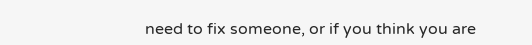need to fix someone, or if you think you are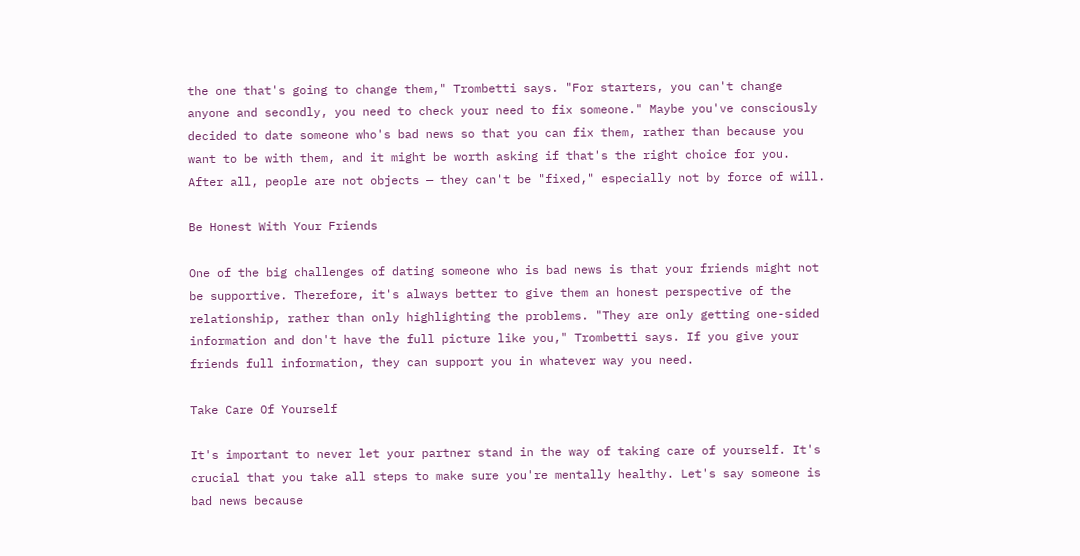the one that's going to change them," Trombetti says. "For starters, you can't change anyone and secondly, you need to check your need to fix someone." Maybe you've consciously decided to date someone who's bad news so that you can fix them, rather than because you want to be with them, and it might be worth asking if that's the right choice for you. After all, people are not objects — they can't be "fixed," especially not by force of will.

Be Honest With Your Friends

One of the big challenges of dating someone who is bad news is that your friends might not be supportive. Therefore, it's always better to give them an honest perspective of the relationship, rather than only highlighting the problems. "They are only getting one-sided information and don't have the full picture like you," Trombetti says. If you give your friends full information, they can support you in whatever way you need.

Take Care Of Yourself

It's important to never let your partner stand in the way of taking care of yourself. It's crucial that you take all steps to make sure you're mentally healthy. Let's say someone is bad news because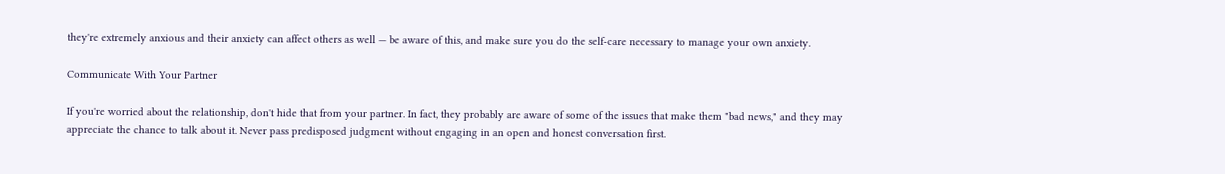they're extremely anxious and their anxiety can affect others as well — be aware of this, and make sure you do the self-care necessary to manage your own anxiety.

Communicate With Your Partner

If you're worried about the relationship, don't hide that from your partner. In fact, they probably are aware of some of the issues that make them "bad news," and they may appreciate the chance to talk about it. Never pass predisposed judgment without engaging in an open and honest conversation first.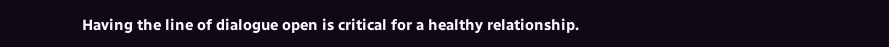Having the line of dialogue open is critical for a healthy relationship.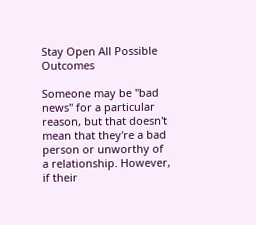Stay Open All Possible Outcomes

Someone may be "bad news" for a particular reason, but that doesn't mean that they're a bad person or unworthy of a relationship. However, if their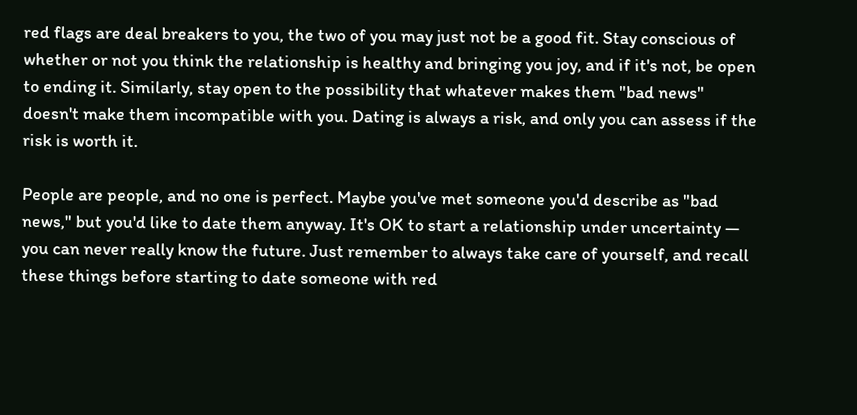red flags are deal breakers to you, the two of you may just not be a good fit. Stay conscious of whether or not you think the relationship is healthy and bringing you joy, and if it's not, be open to ending it. Similarly, stay open to the possibility that whatever makes them "bad news" doesn't make them incompatible with you. Dating is always a risk, and only you can assess if the risk is worth it.

People are people, and no one is perfect. Maybe you've met someone you'd describe as "bad news," but you'd like to date them anyway. It's OK to start a relationship under uncertainty — you can never really know the future. Just remember to always take care of yourself, and recall these things before starting to date someone with red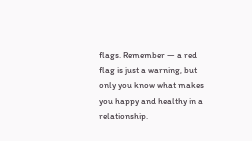flags. Remember — a red flag is just a warning, but only you know what makes you happy and healthy in a relationship.